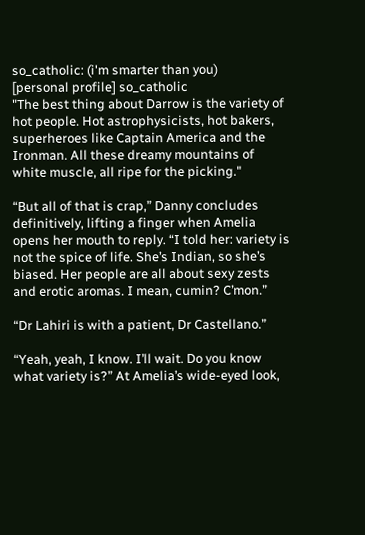so_catholic: (i'm smarter than you)
[personal profile] so_catholic
"The best thing about Darrow is the variety of hot people. Hot astrophysicists, hot bakers, superheroes like Captain America and the Ironman. All these dreamy mountains of white muscle, all ripe for the picking."

“But all of that is crap,” Danny concludes definitively, lifting a finger when Amelia opens her mouth to reply. “I told her: variety is not the spice of life. She’s Indian, so she’s biased. Her people are all about sexy zests and erotic aromas. I mean, cumin? C’mon.”

“Dr Lahiri is with a patient, Dr Castellano.”

“Yeah, yeah, I know. I’ll wait. Do you know what variety is?” At Amelia’s wide-eyed look,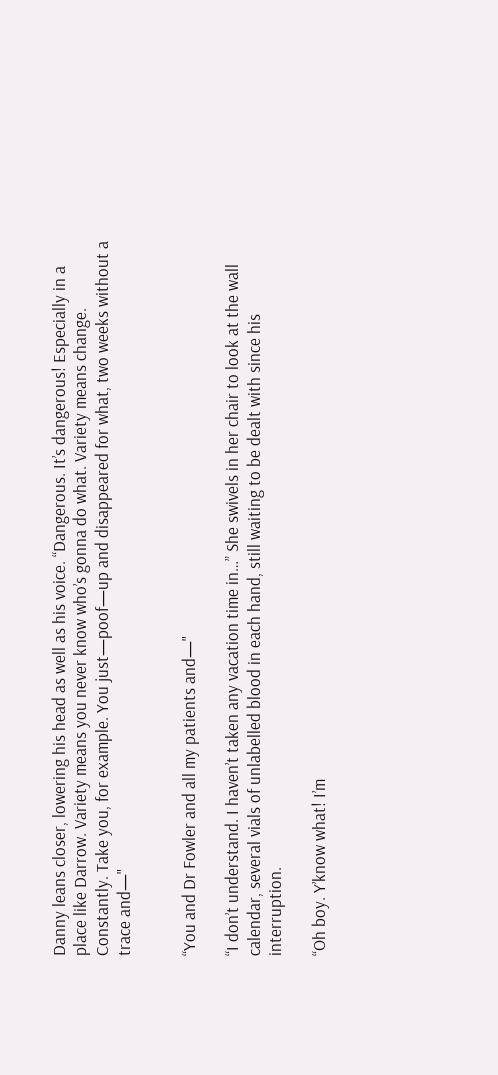Danny leans closer, lowering his head as well as his voice. “Dangerous. It’s dangerous! Especially in a place like Darrow. Variety means you never know who’s gonna do what. Variety means change. Constantly. Take you, for example. You just—poof—up and disappeared for what, two weeks without a trace and—"


“You and Dr Fowler and all my patients and—"

“I don’t understand. I haven’t taken any vacation time in…” She swivels in her chair to look at the wall calendar, several vials of unlabelled blood in each hand, still waiting to be dealt with since his interruption.

“Oh boy. Y’know what! I’m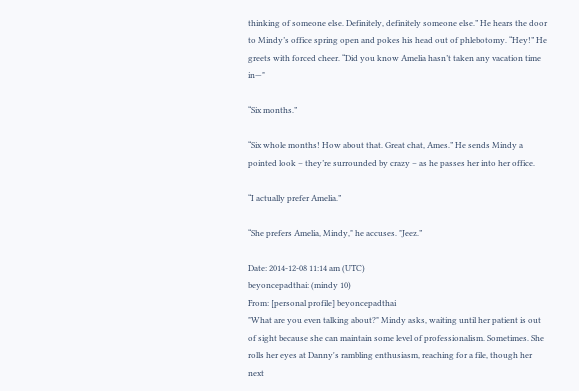thinking of someone else. Definitely, definitely someone else.” He hears the door to Mindy’s office spring open and pokes his head out of phlebotomy. “Hey!” He greets with forced cheer. “Did you know Amelia hasn’t taken any vacation time in—"

“Six months.”

“Six whole months! How about that. Great chat, Ames.” He sends Mindy a pointed look – they’re surrounded by crazy – as he passes her into her office.

“I actually prefer Amelia.”

“She prefers Amelia, Mindy," he accuses. "Jeez.”

Date: 2014-12-08 11:14 am (UTC)
beyoncepadthai: (mindy 10)
From: [personal profile] beyoncepadthai
"What are you even talking about?" Mindy asks, waiting until her patient is out of sight because she can maintain some level of professionalism. Sometimes. She rolls her eyes at Danny's rambling enthusiasm, reaching for a file, though her next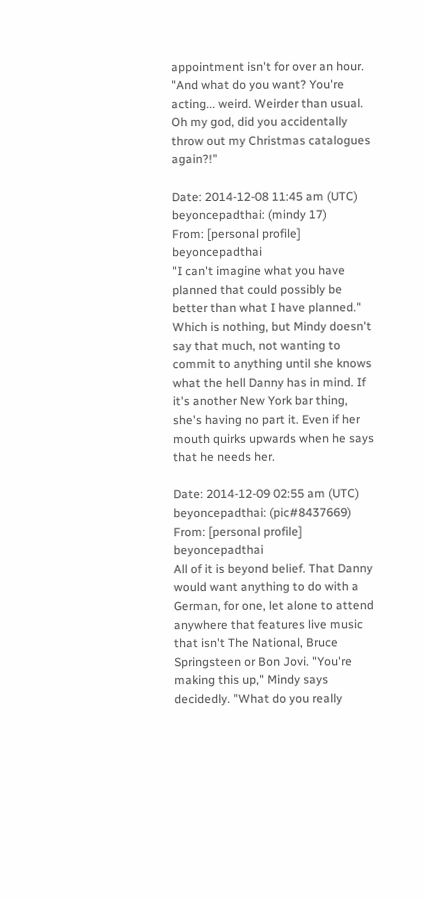appointment isn't for over an hour. "And what do you want? You're acting... weird. Weirder than usual. Oh my god, did you accidentally throw out my Christmas catalogues again?!"

Date: 2014-12-08 11:45 am (UTC)
beyoncepadthai: (mindy 17)
From: [personal profile] beyoncepadthai
"I can't imagine what you have planned that could possibly be better than what I have planned." Which is nothing, but Mindy doesn't say that much, not wanting to commit to anything until she knows what the hell Danny has in mind. If it's another New York bar thing, she's having no part it. Even if her mouth quirks upwards when he says that he needs her.

Date: 2014-12-09 02:55 am (UTC)
beyoncepadthai: (pic#8437669)
From: [personal profile] beyoncepadthai
All of it is beyond belief. That Danny would want anything to do with a German, for one, let alone to attend anywhere that features live music that isn't The National, Bruce Springsteen or Bon Jovi. "You're making this up," Mindy says decidedly. "What do you really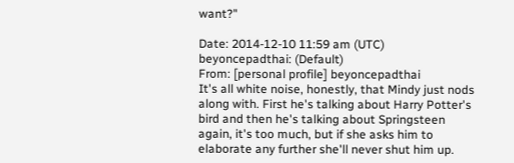want?"

Date: 2014-12-10 11:59 am (UTC)
beyoncepadthai: (Default)
From: [personal profile] beyoncepadthai
It's all white noise, honestly, that Mindy just nods along with. First he's talking about Harry Potter's bird and then he's talking about Springsteen again, it's too much, but if she asks him to elaborate any further she'll never shut him up.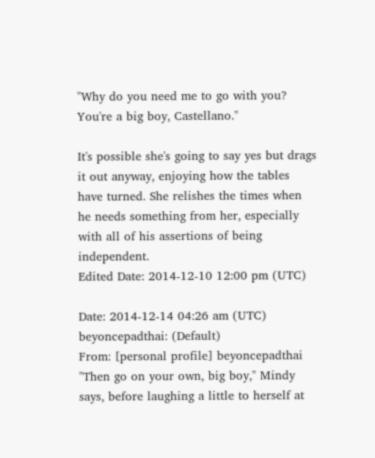"Why do you need me to go with you? You're a big boy, Castellano."

It's possible she's going to say yes but drags it out anyway, enjoying how the tables have turned. She relishes the times when he needs something from her, especially with all of his assertions of being independent.
Edited Date: 2014-12-10 12:00 pm (UTC)

Date: 2014-12-14 04:26 am (UTC)
beyoncepadthai: (Default)
From: [personal profile] beyoncepadthai
"Then go on your own, big boy," Mindy says, before laughing a little to herself at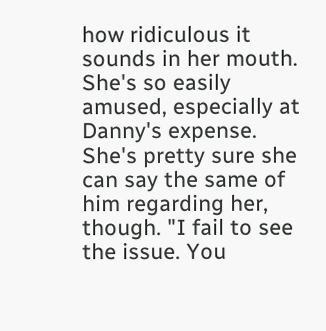how ridiculous it sounds in her mouth. She's so easily amused, especially at Danny's expense. She's pretty sure she can say the same of him regarding her, though. "I fail to see the issue. You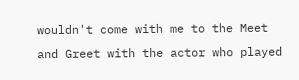wouldn't come with me to the Meet and Greet with the actor who played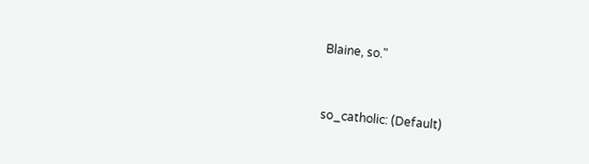Blaine, so."


so_catholic: (Default)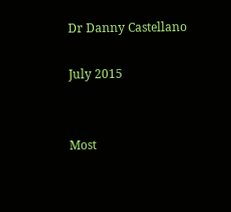Dr Danny Castellano

July 2015


Most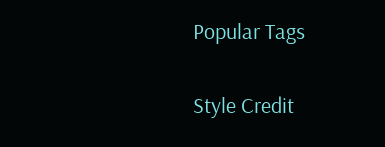Popular Tags

Style Credit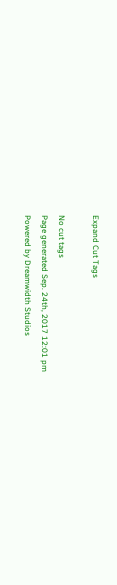Expand Cut Tags

No cut tags
Page generated Sep. 24th, 2017 12:01 pm
Powered by Dreamwidth Studios